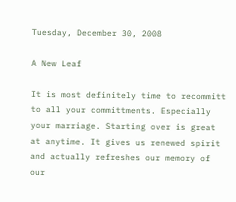Tuesday, December 30, 2008

A New Leaf

It is most definitely time to recommitt to all your committments. Especially your marriage. Starting over is great at anytime. It gives us renewed spirit and actually refreshes our memory of our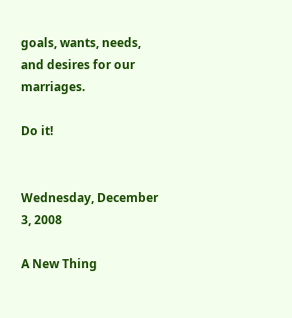goals, wants, needs, and desires for our marriages.

Do it!


Wednesday, December 3, 2008

A New Thing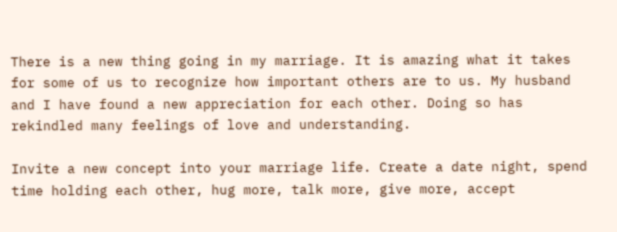There is a new thing going in my marriage. It is amazing what it takes for some of us to recognize how important others are to us. My husband and I have found a new appreciation for each other. Doing so has rekindled many feelings of love and understanding.

Invite a new concept into your marriage life. Create a date night, spend time holding each other, hug more, talk more, give more, accept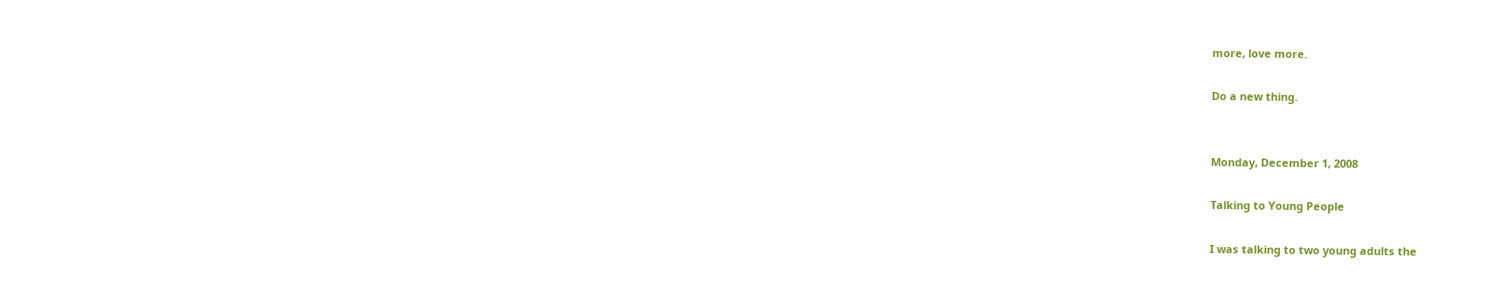more, love more.

Do a new thing.


Monday, December 1, 2008

Talking to Young People

I was talking to two young adults the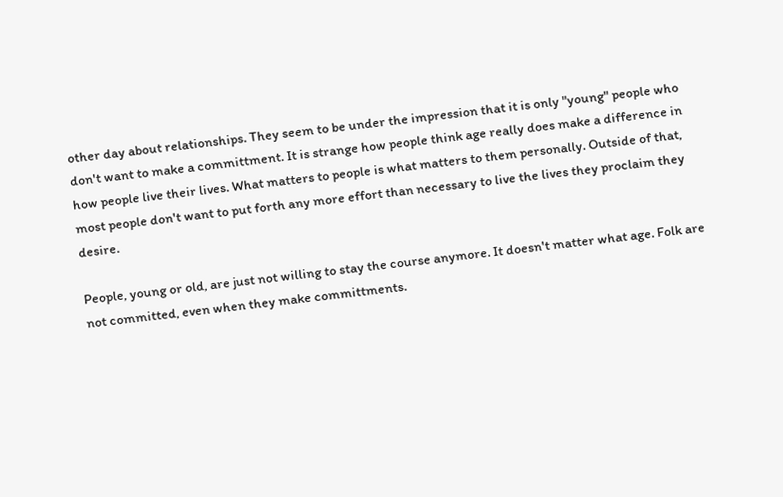other day about relationships. They seem to be under the impression that it is only "young" people who don't want to make a committment. It is strange how people think age really does make a difference in how people live their lives. What matters to people is what matters to them personally. Outside of that, most people don't want to put forth any more effort than necessary to live the lives they proclaim they desire.

People, young or old, are just not willing to stay the course anymore. It doesn't matter what age. Folk are not committed, even when they make committments.